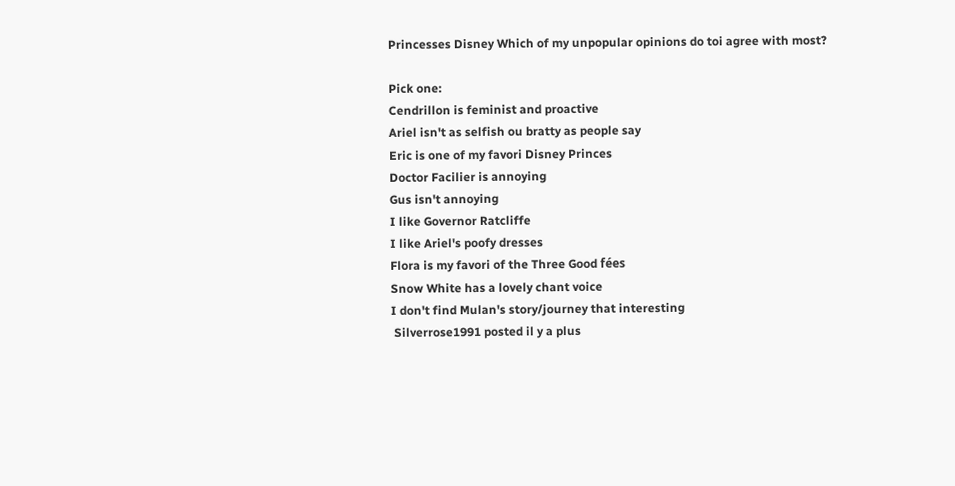Princesses Disney Which of my unpopular opinions do toi agree with most?

Pick one:
Cendrillon is feminist and proactive
Ariel isn't as selfish ou bratty as people say
Eric is one of my favori Disney Princes
Doctor Facilier is annoying
Gus isn't annoying
I like Governor Ratcliffe
I like Ariel's poofy dresses
Flora is my favori of the Three Good fées
Snow White has a lovely chant voice
I don't find Mulan's story/journey that interesting
 Silverrose1991 posted il y a plus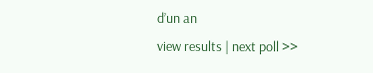d’un an
view results | next poll >>